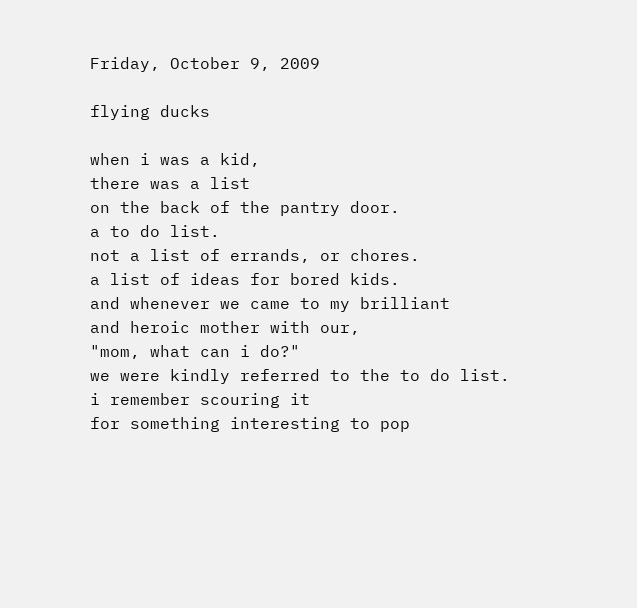Friday, October 9, 2009

flying ducks

when i was a kid,
there was a list
on the back of the pantry door.
a to do list.
not a list of errands, or chores.
a list of ideas for bored kids.
and whenever we came to my brilliant
and heroic mother with our,
"mom, what can i do?"
we were kindly referred to the to do list.
i remember scouring it
for something interesting to pop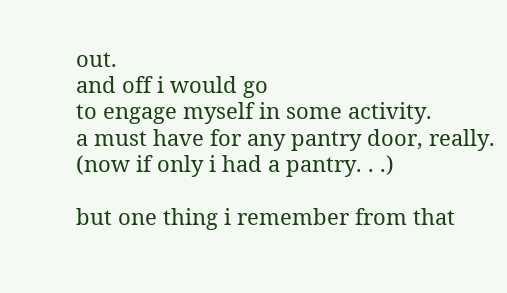out.
and off i would go
to engage myself in some activity.
a must have for any pantry door, really.
(now if only i had a pantry. . .)

but one thing i remember from that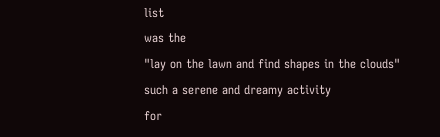list
was the
"lay on the lawn and find shapes in the clouds"
such a serene and dreamy activity
for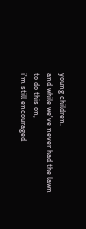young children.
and while we've never had the lawn
to do this on,
i'm still encouraged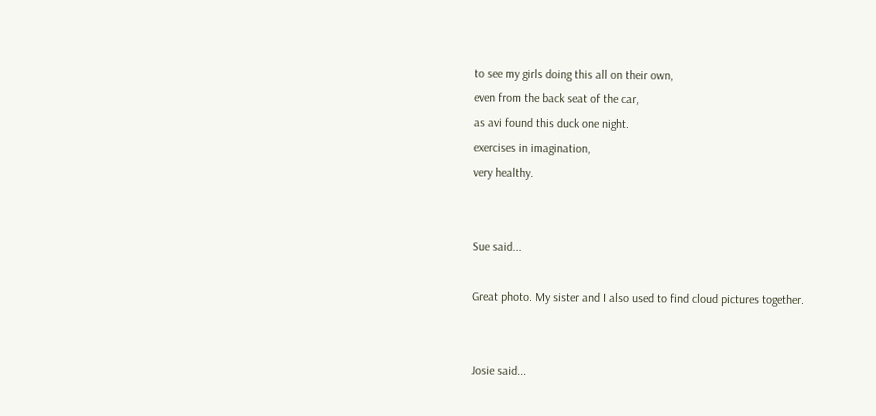to see my girls doing this all on their own,
even from the back seat of the car,
as avi found this duck one night.
exercises in imagination,
very healthy.


Sue said...

Great photo. My sister and I also used to find cloud pictures together.


Josie said...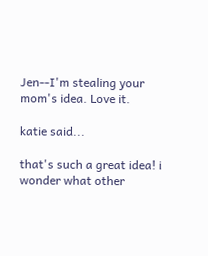Jen--I'm stealing your mom's idea. Love it.

katie said...

that's such a great idea! i wonder what other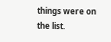things were on the list.